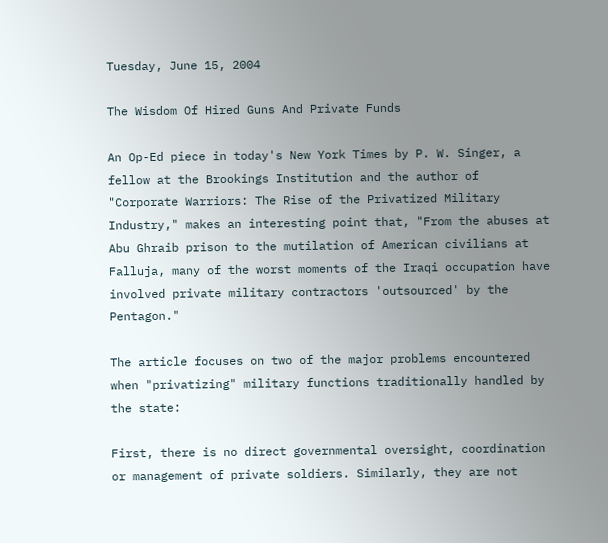Tuesday, June 15, 2004

The Wisdom Of Hired Guns And Private Funds

An Op-Ed piece in today's New York Times by P. W. Singer, a fellow at the Brookings Institution and the author of "Corporate Warriors: The Rise of the Privatized Military Industry," makes an interesting point that, "From the abuses at Abu Ghraib prison to the mutilation of American civilians at Falluja, many of the worst moments of the Iraqi occupation have involved private military contractors 'outsourced' by the Pentagon."

The article focuses on two of the major problems encountered when "privatizing" military functions traditionally handled by the state:

First, there is no direct governmental oversight, coordination or management of private soldiers. Similarly, they are not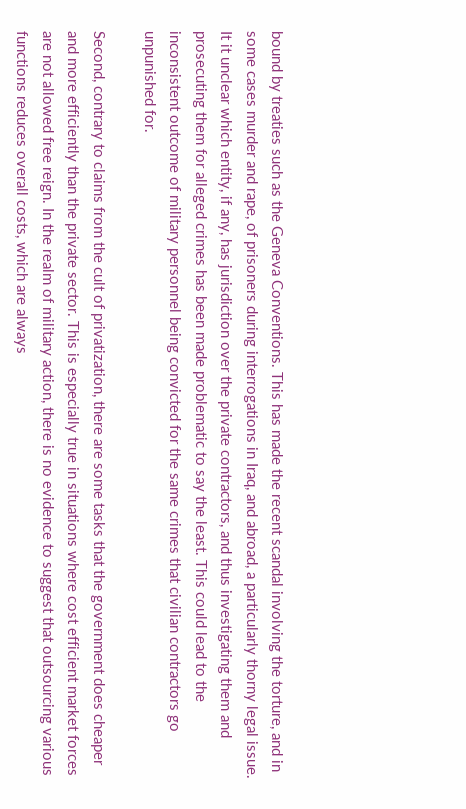bound by treaties such as the Geneva Conventions. This has made the recent scandal involving the torture, and in some cases murder and rape, of prisoners during interrogations in Iraq, and abroad, a particularly thorny legal issue. It it unclear which entity, if any, has jurisdiction over the private contractors, and thus investigating them and prosecuting them for alleged crimes has been made problematic to say the least. This could lead to the inconsistent outcome of military personnel being convicted for the same crimes that civilian contractors go unpunished for.

Second, contrary to claims from the cult of privatization, there are some tasks that the government does cheaper and more efficiently than the private sector. This is especially true in situations where cost efficient market forces are not allowed free reign. In the realm of military action, there is no evidence to suggest that outsourcing various functions reduces overall costs, which are always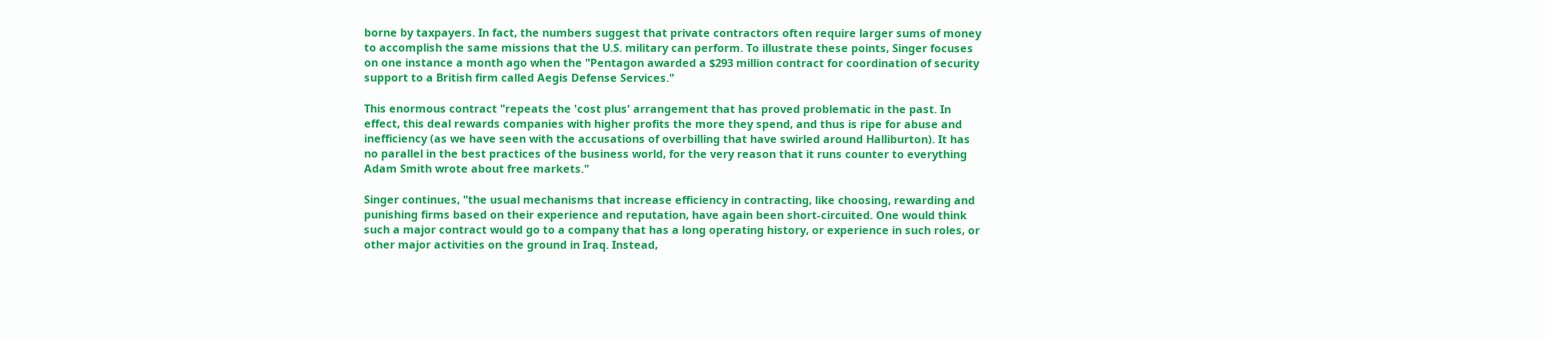borne by taxpayers. In fact, the numbers suggest that private contractors often require larger sums of money to accomplish the same missions that the U.S. military can perform. To illustrate these points, Singer focuses on one instance a month ago when the "Pentagon awarded a $293 million contract for coordination of security support to a British firm called Aegis Defense Services."

This enormous contract "repeats the 'cost plus' arrangement that has proved problematic in the past. In effect, this deal rewards companies with higher profits the more they spend, and thus is ripe for abuse and inefficiency (as we have seen with the accusations of overbilling that have swirled around Halliburton). It has no parallel in the best practices of the business world, for the very reason that it runs counter to everything Adam Smith wrote about free markets."

Singer continues, "the usual mechanisms that increase efficiency in contracting, like choosing, rewarding and punishing firms based on their experience and reputation, have again been short-circuited. One would think such a major contract would go to a company that has a long operating history, or experience in such roles, or other major activities on the ground in Iraq. Instead,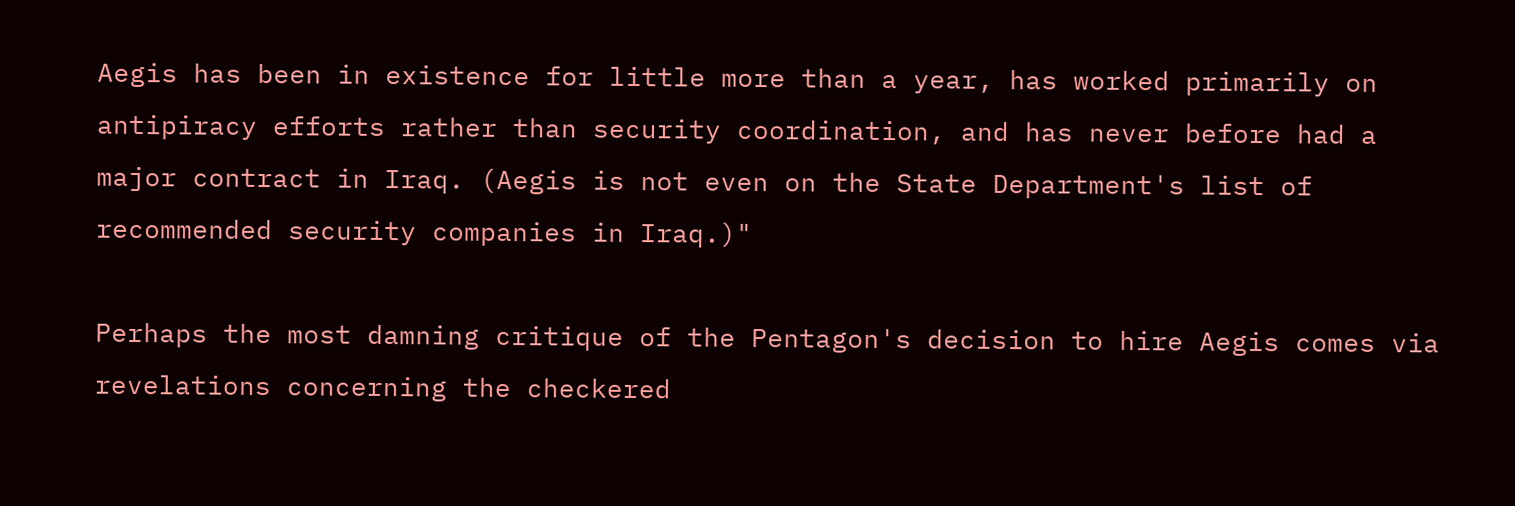Aegis has been in existence for little more than a year, has worked primarily on antipiracy efforts rather than security coordination, and has never before had a major contract in Iraq. (Aegis is not even on the State Department's list of recommended security companies in Iraq.)"

Perhaps the most damning critique of the Pentagon's decision to hire Aegis comes via revelations concerning the checkered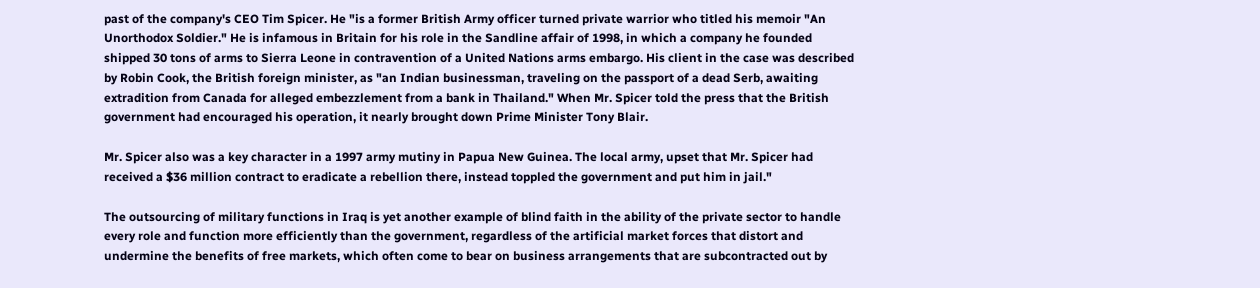past of the company's CEO Tim Spicer. He "is a former British Army officer turned private warrior who titled his memoir "An Unorthodox Soldier." He is infamous in Britain for his role in the Sandline affair of 1998, in which a company he founded shipped 30 tons of arms to Sierra Leone in contravention of a United Nations arms embargo. His client in the case was described by Robin Cook, the British foreign minister, as "an Indian businessman, traveling on the passport of a dead Serb, awaiting extradition from Canada for alleged embezzlement from a bank in Thailand." When Mr. Spicer told the press that the British government had encouraged his operation, it nearly brought down Prime Minister Tony Blair.

Mr. Spicer also was a key character in a 1997 army mutiny in Papua New Guinea. The local army, upset that Mr. Spicer had received a $36 million contract to eradicate a rebellion there, instead toppled the government and put him in jail."

The outsourcing of military functions in Iraq is yet another example of blind faith in the ability of the private sector to handle every role and function more efficiently than the government, regardless of the artificial market forces that distort and undermine the benefits of free markets, which often come to bear on business arrangements that are subcontracted out by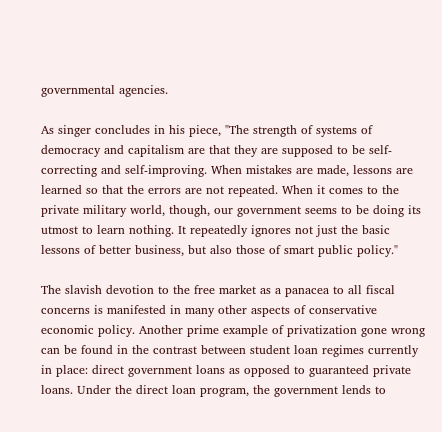governmental agencies.

As singer concludes in his piece, "The strength of systems of democracy and capitalism are that they are supposed to be self-correcting and self-improving. When mistakes are made, lessons are learned so that the errors are not repeated. When it comes to the private military world, though, our government seems to be doing its utmost to learn nothing. It repeatedly ignores not just the basic lessons of better business, but also those of smart public policy."

The slavish devotion to the free market as a panacea to all fiscal concerns is manifested in many other aspects of conservative economic policy. Another prime example of privatization gone wrong can be found in the contrast between student loan regimes currently in place: direct government loans as opposed to guaranteed private loans. Under the direct loan program, the government lends to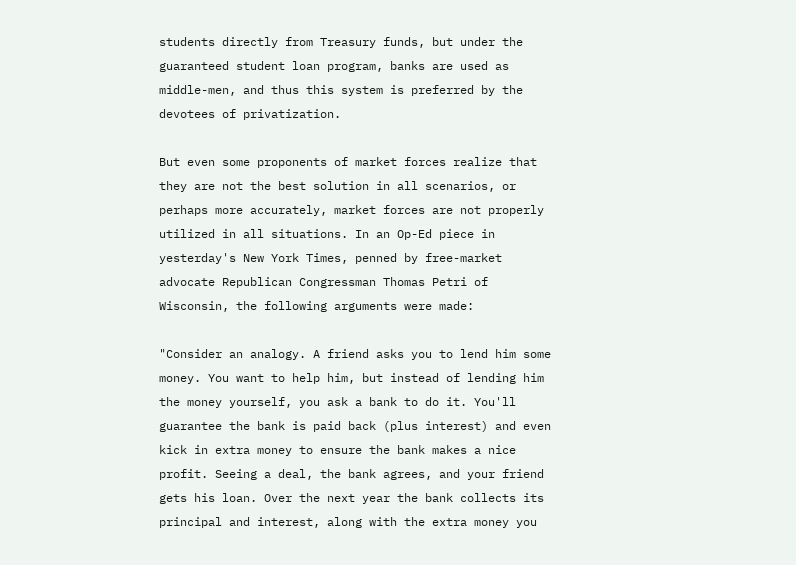students directly from Treasury funds, but under the guaranteed student loan program, banks are used as middle-men, and thus this system is preferred by the devotees of privatization.

But even some proponents of market forces realize that they are not the best solution in all scenarios, or perhaps more accurately, market forces are not properly utilized in all situations. In an Op-Ed piece in yesterday's New York Times, penned by free-market advocate Republican Congressman Thomas Petri of Wisconsin, the following arguments were made:

"Consider an analogy. A friend asks you to lend him some money. You want to help him, but instead of lending him the money yourself, you ask a bank to do it. You'll guarantee the bank is paid back (plus interest) and even kick in extra money to ensure the bank makes a nice profit. Seeing a deal, the bank agrees, and your friend gets his loan. Over the next year the bank collects its principal and interest, along with the extra money you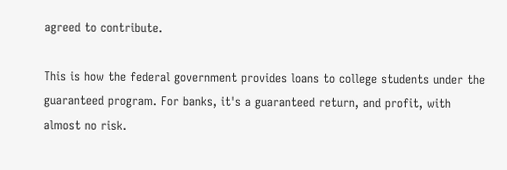agreed to contribute.

This is how the federal government provides loans to college students under the guaranteed program. For banks, it's a guaranteed return, and profit, with almost no risk.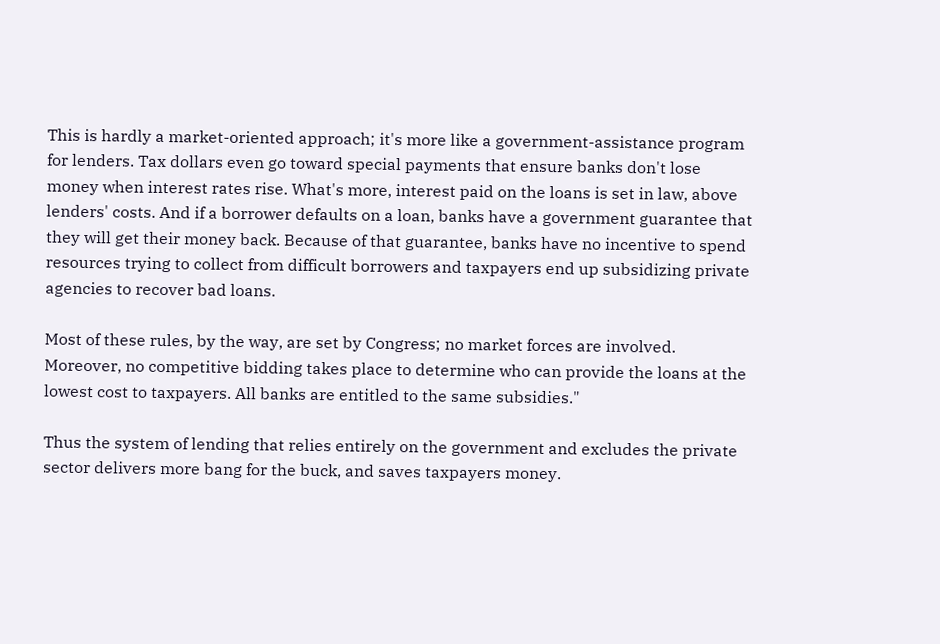This is hardly a market-oriented approach; it's more like a government-assistance program for lenders. Tax dollars even go toward special payments that ensure banks don't lose money when interest rates rise. What's more, interest paid on the loans is set in law, above lenders' costs. And if a borrower defaults on a loan, banks have a government guarantee that they will get their money back. Because of that guarantee, banks have no incentive to spend resources trying to collect from difficult borrowers and taxpayers end up subsidizing private agencies to recover bad loans.

Most of these rules, by the way, are set by Congress; no market forces are involved. Moreover, no competitive bidding takes place to determine who can provide the loans at the lowest cost to taxpayers. All banks are entitled to the same subsidies."

Thus the system of lending that relies entirely on the government and excludes the private sector delivers more bang for the buck, and saves taxpayers money.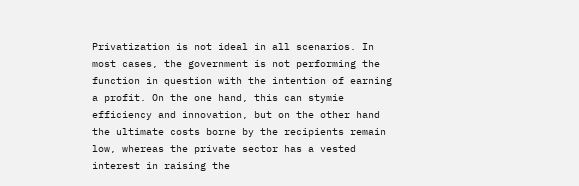Privatization is not ideal in all scenarios. In most cases, the government is not performing the function in question with the intention of earning a profit. On the one hand, this can stymie efficiency and innovation, but on the other hand the ultimate costs borne by the recipients remain low, whereas the private sector has a vested interest in raising the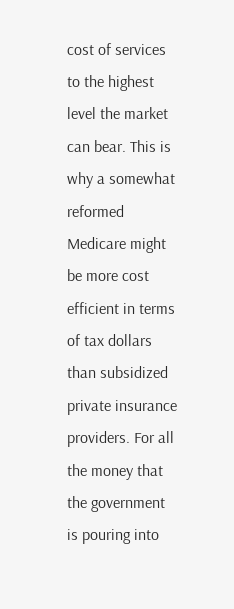cost of services to the highest level the market can bear. This is why a somewhat reformed Medicare might be more cost efficient in terms of tax dollars than subsidized private insurance providers. For all the money that the government is pouring into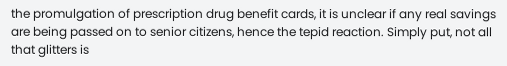the promulgation of prescription drug benefit cards, it is unclear if any real savings are being passed on to senior citizens, hence the tepid reaction. Simply put, not all that glitters is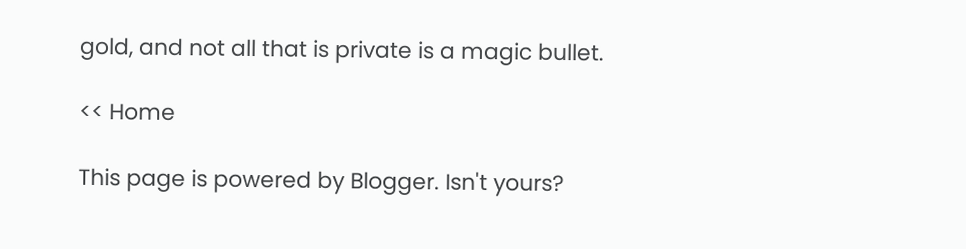gold, and not all that is private is a magic bullet.

<< Home

This page is powered by Blogger. Isn't yours?